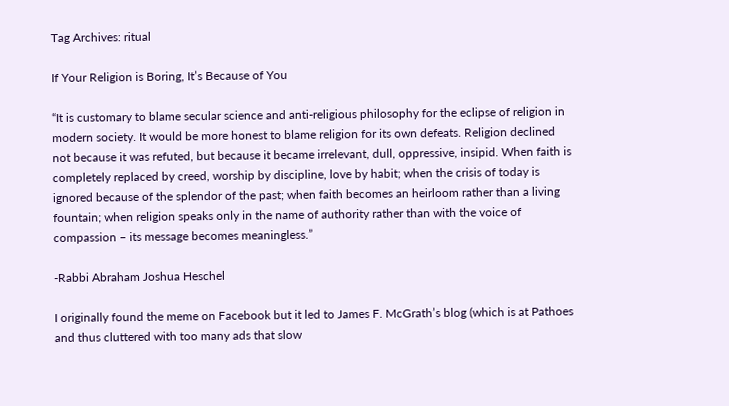Tag Archives: ritual

If Your Religion is Boring, It’s Because of You

“It is customary to blame secular science and anti-religious philosophy for the eclipse of religion in modern society. It would be more honest to blame religion for its own defeats. Religion declined not because it was refuted, but because it became irrelevant, dull, oppressive, insipid. When faith is completely replaced by creed, worship by discipline, love by habit; when the crisis of today is ignored because of the splendor of the past; when faith becomes an heirloom rather than a living fountain; when religion speaks only in the name of authority rather than with the voice of compassion – its message becomes meaningless.”

-Rabbi Abraham Joshua Heschel

I originally found the meme on Facebook but it led to James F. McGrath’s blog (which is at Pathoes and thus cluttered with too many ads that slow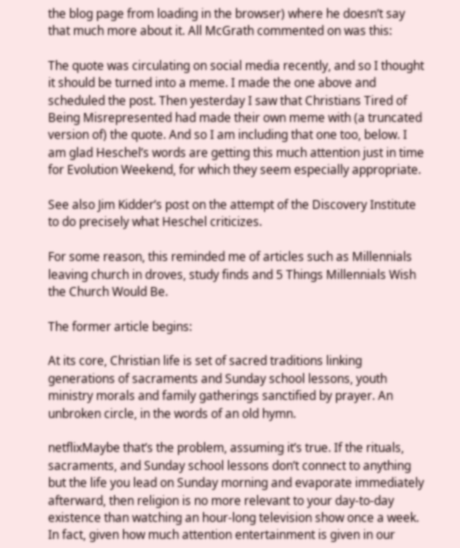the blog page from loading in the browser) where he doesn’t say that much more about it. All McGrath commented on was this:

The quote was circulating on social media recently, and so I thought it should be turned into a meme. I made the one above and scheduled the post. Then yesterday I saw that Christians Tired of Being Misrepresented had made their own meme with (a truncated version of) the quote. And so I am including that one too, below. I am glad Heschel’s words are getting this much attention just in time for Evolution Weekend, for which they seem especially appropriate.

See also Jim Kidder’s post on the attempt of the Discovery Institute to do precisely what Heschel criticizes.

For some reason, this reminded me of articles such as Millennials leaving church in droves, study finds and 5 Things Millennials Wish the Church Would Be.

The former article begins:

At its core, Christian life is set of sacred traditions linking generations of sacraments and Sunday school lessons, youth ministry morals and family gatherings sanctified by prayer. An unbroken circle, in the words of an old hymn.

netflixMaybe that’s the problem, assuming it’s true. If the rituals, sacraments, and Sunday school lessons don’t connect to anything but the life you lead on Sunday morning and evaporate immediately afterward, then religion is no more relevant to your day-to-day existence than watching an hour-long television show once a week. In fact, given how much attention entertainment is given in our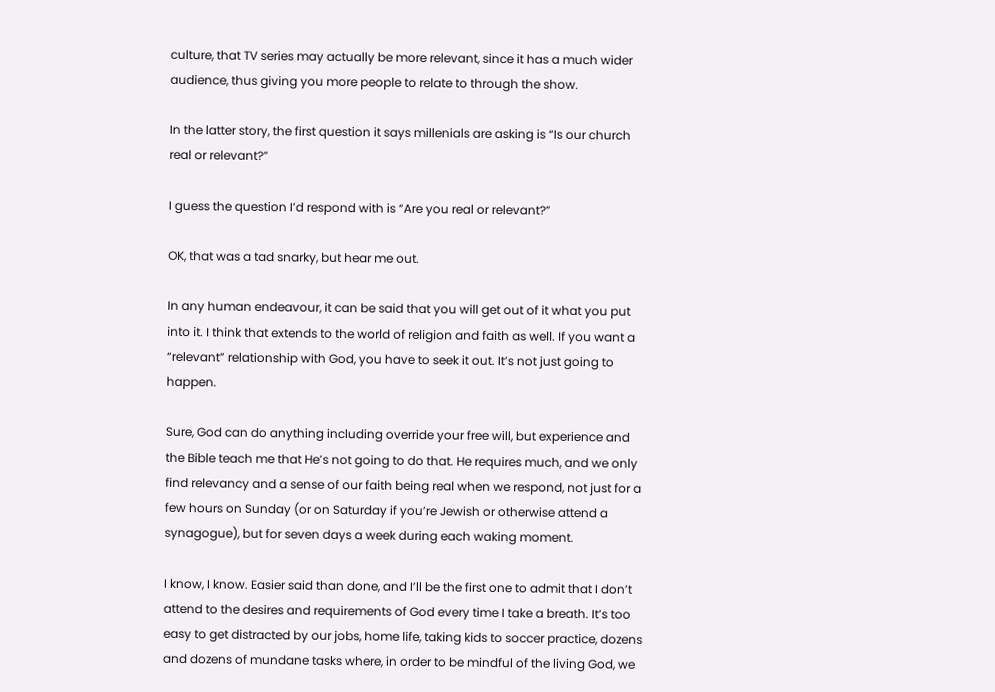culture, that TV series may actually be more relevant, since it has a much wider audience, thus giving you more people to relate to through the show.

In the latter story, the first question it says millenials are asking is “Is our church real or relevant?”

I guess the question I’d respond with is “Are you real or relevant?”

OK, that was a tad snarky, but hear me out.

In any human endeavour, it can be said that you will get out of it what you put into it. I think that extends to the world of religion and faith as well. If you want a “relevant” relationship with God, you have to seek it out. It’s not just going to happen.

Sure, God can do anything including override your free will, but experience and the Bible teach me that He’s not going to do that. He requires much, and we only find relevancy and a sense of our faith being real when we respond, not just for a few hours on Sunday (or on Saturday if you’re Jewish or otherwise attend a synagogue), but for seven days a week during each waking moment.

I know, I know. Easier said than done, and I’ll be the first one to admit that I don’t attend to the desires and requirements of God every time I take a breath. It’s too easy to get distracted by our jobs, home life, taking kids to soccer practice, dozens and dozens of mundane tasks where, in order to be mindful of the living God, we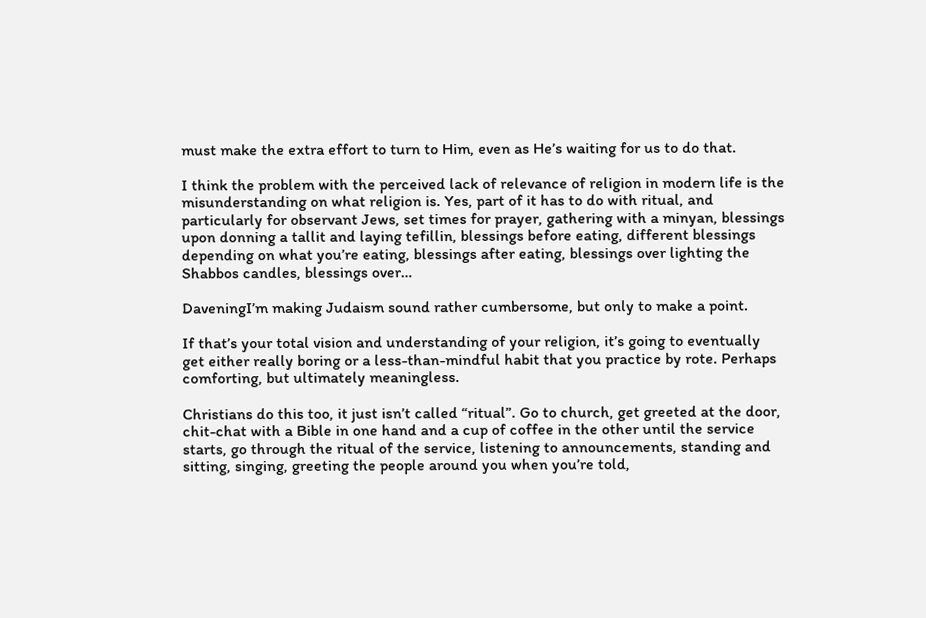must make the extra effort to turn to Him, even as He’s waiting for us to do that.

I think the problem with the perceived lack of relevance of religion in modern life is the misunderstanding on what religion is. Yes, part of it has to do with ritual, and particularly for observant Jews, set times for prayer, gathering with a minyan, blessings upon donning a tallit and laying tefillin, blessings before eating, different blessings depending on what you’re eating, blessings after eating, blessings over lighting the Shabbos candles, blessings over…

DaveningI’m making Judaism sound rather cumbersome, but only to make a point.

If that’s your total vision and understanding of your religion, it’s going to eventually get either really boring or a less-than-mindful habit that you practice by rote. Perhaps comforting, but ultimately meaningless.

Christians do this too, it just isn’t called “ritual”. Go to church, get greeted at the door, chit-chat with a Bible in one hand and a cup of coffee in the other until the service starts, go through the ritual of the service, listening to announcements, standing and sitting, singing, greeting the people around you when you’re told,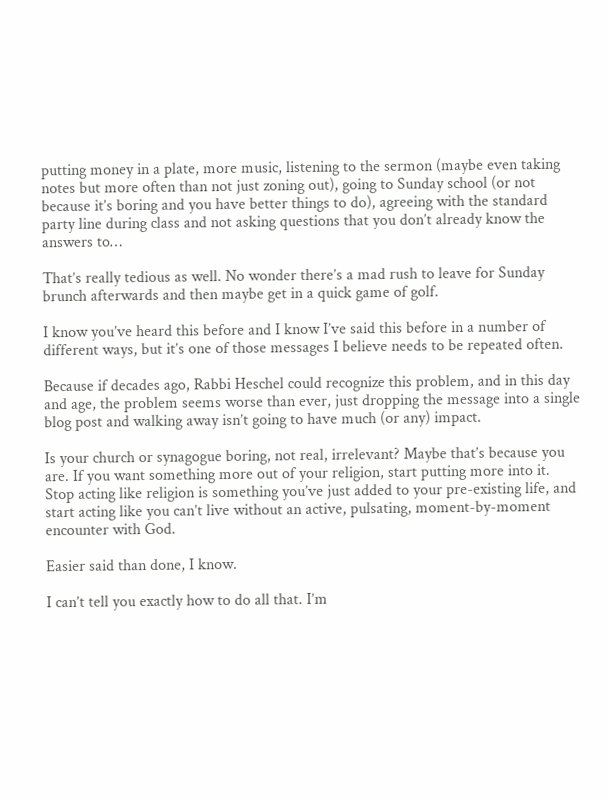putting money in a plate, more music, listening to the sermon (maybe even taking notes but more often than not just zoning out), going to Sunday school (or not because it’s boring and you have better things to do), agreeing with the standard party line during class and not asking questions that you don’t already know the answers to…

That’s really tedious as well. No wonder there’s a mad rush to leave for Sunday brunch afterwards and then maybe get in a quick game of golf.

I know you’ve heard this before and I know I’ve said this before in a number of different ways, but it’s one of those messages I believe needs to be repeated often.

Because if decades ago, Rabbi Heschel could recognize this problem, and in this day and age, the problem seems worse than ever, just dropping the message into a single blog post and walking away isn’t going to have much (or any) impact.

Is your church or synagogue boring, not real, irrelevant? Maybe that’s because you are. If you want something more out of your religion, start putting more into it. Stop acting like religion is something you’ve just added to your pre-existing life, and start acting like you can’t live without an active, pulsating, moment-by-moment encounter with God.

Easier said than done, I know.

I can’t tell you exactly how to do all that. I’m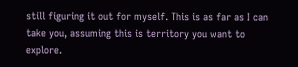still figuring it out for myself. This is as far as I can take you, assuming this is territory you want to explore.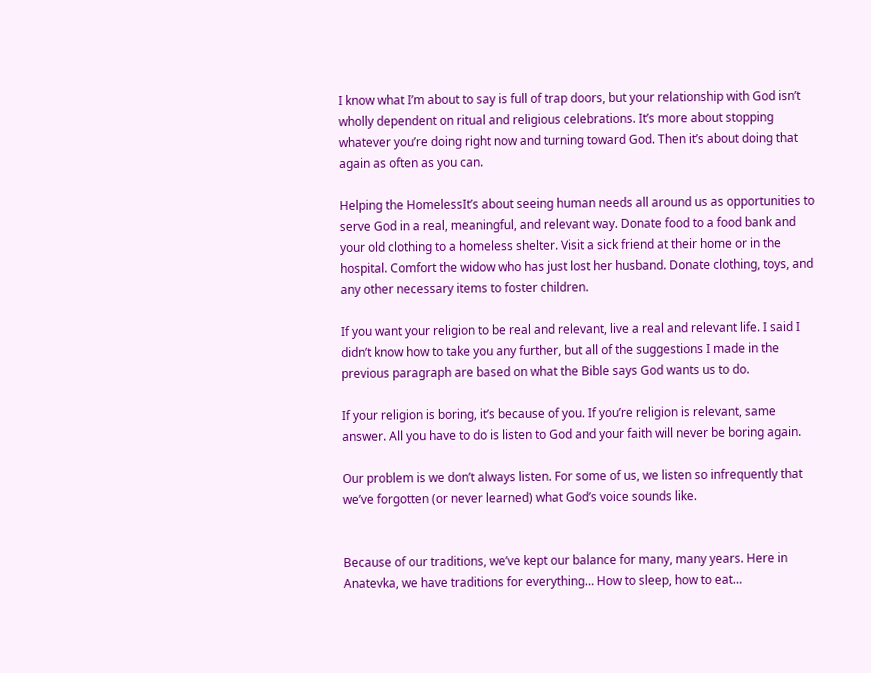I know what I’m about to say is full of trap doors, but your relationship with God isn’t wholly dependent on ritual and religious celebrations. It’s more about stopping whatever you’re doing right now and turning toward God. Then it’s about doing that again as often as you can.

Helping the HomelessIt’s about seeing human needs all around us as opportunities to serve God in a real, meaningful, and relevant way. Donate food to a food bank and your old clothing to a homeless shelter. Visit a sick friend at their home or in the hospital. Comfort the widow who has just lost her husband. Donate clothing, toys, and any other necessary items to foster children.

If you want your religion to be real and relevant, live a real and relevant life. I said I didn’t know how to take you any further, but all of the suggestions I made in the previous paragraph are based on what the Bible says God wants us to do.

If your religion is boring, it’s because of you. If you’re religion is relevant, same answer. All you have to do is listen to God and your faith will never be boring again.

Our problem is we don’t always listen. For some of us, we listen so infrequently that we’ve forgotten (or never learned) what God’s voice sounds like.


Because of our traditions, we’ve kept our balance for many, many years. Here in Anatevka, we have traditions for everything… How to sleep, how to eat…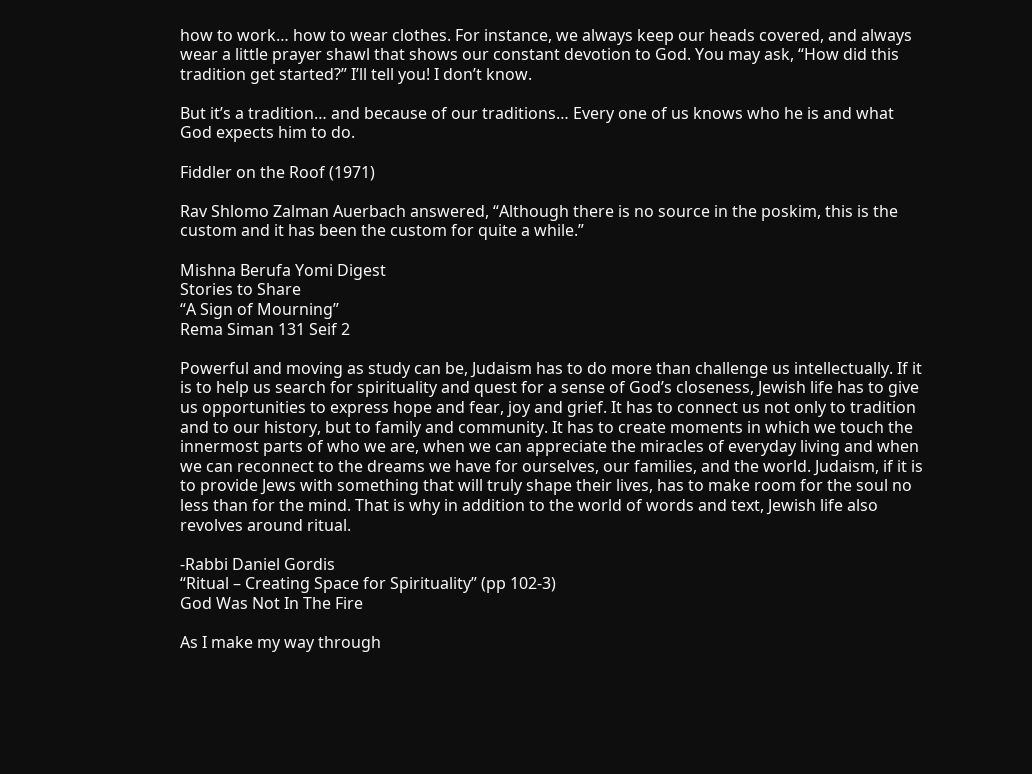how to work… how to wear clothes. For instance, we always keep our heads covered, and always wear a little prayer shawl that shows our constant devotion to God. You may ask, “How did this tradition get started?” I’ll tell you! I don’t know.

But it’s a tradition… and because of our traditions… Every one of us knows who he is and what God expects him to do.

Fiddler on the Roof (1971)

Rav Shlomo Zalman Auerbach answered, “Although there is no source in the poskim, this is the custom and it has been the custom for quite a while.”

Mishna Berufa Yomi Digest
Stories to Share
“A Sign of Mourning”
Rema Siman 131 Seif 2

Powerful and moving as study can be, Judaism has to do more than challenge us intellectually. If it is to help us search for spirituality and quest for a sense of God’s closeness, Jewish life has to give us opportunities to express hope and fear, joy and grief. It has to connect us not only to tradition and to our history, but to family and community. It has to create moments in which we touch the innermost parts of who we are, when we can appreciate the miracles of everyday living and when we can reconnect to the dreams we have for ourselves, our families, and the world. Judaism, if it is to provide Jews with something that will truly shape their lives, has to make room for the soul no less than for the mind. That is why in addition to the world of words and text, Jewish life also revolves around ritual.

-Rabbi Daniel Gordis
“Ritual – Creating Space for Spirituality” (pp 102-3)
God Was Not In The Fire

As I make my way through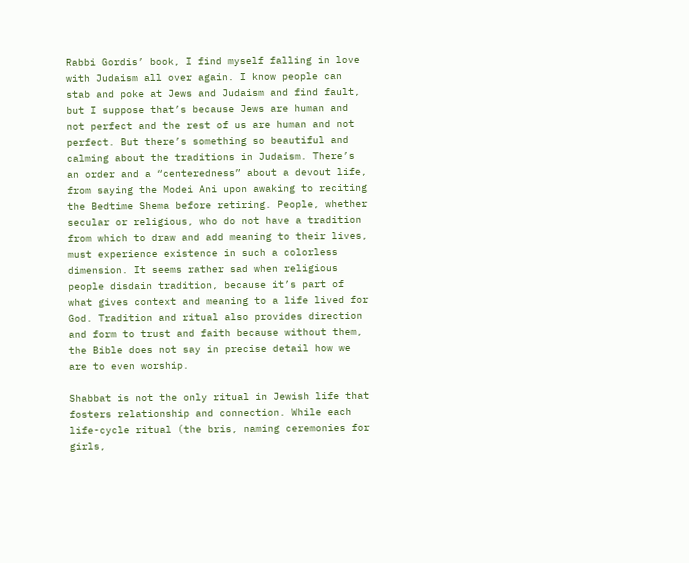Rabbi Gordis’ book, I find myself falling in love with Judaism all over again. I know people can stab and poke at Jews and Judaism and find fault, but I suppose that’s because Jews are human and not perfect and the rest of us are human and not perfect. But there’s something so beautiful and calming about the traditions in Judaism. There’s an order and a “centeredness” about a devout life, from saying the Modei Ani upon awaking to reciting the Bedtime Shema before retiring. People, whether secular or religious, who do not have a tradition from which to draw and add meaning to their lives, must experience existence in such a colorless dimension. It seems rather sad when religious people disdain tradition, because it’s part of what gives context and meaning to a life lived for God. Tradition and ritual also provides direction and form to trust and faith because without them, the Bible does not say in precise detail how we are to even worship.

Shabbat is not the only ritual in Jewish life that fosters relationship and connection. While each life-cycle ritual (the bris, naming ceremonies for girls,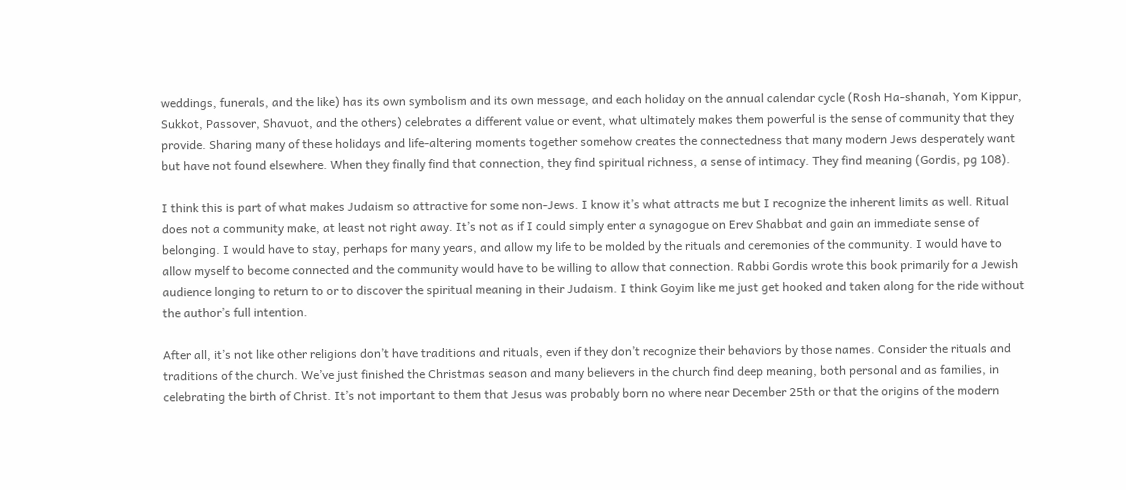weddings, funerals, and the like) has its own symbolism and its own message, and each holiday on the annual calendar cycle (Rosh Ha-shanah, Yom Kippur, Sukkot, Passover, Shavuot, and the others) celebrates a different value or event, what ultimately makes them powerful is the sense of community that they provide. Sharing many of these holidays and life-altering moments together somehow creates the connectedness that many modern Jews desperately want but have not found elsewhere. When they finally find that connection, they find spiritual richness, a sense of intimacy. They find meaning (Gordis, pg 108).

I think this is part of what makes Judaism so attractive for some non-Jews. I know it’s what attracts me but I recognize the inherent limits as well. Ritual does not a community make, at least not right away. It’s not as if I could simply enter a synagogue on Erev Shabbat and gain an immediate sense of belonging. I would have to stay, perhaps for many years, and allow my life to be molded by the rituals and ceremonies of the community. I would have to allow myself to become connected and the community would have to be willing to allow that connection. Rabbi Gordis wrote this book primarily for a Jewish audience longing to return to or to discover the spiritual meaning in their Judaism. I think Goyim like me just get hooked and taken along for the ride without the author’s full intention.

After all, it’s not like other religions don’t have traditions and rituals, even if they don’t recognize their behaviors by those names. Consider the rituals and traditions of the church. We’ve just finished the Christmas season and many believers in the church find deep meaning, both personal and as families, in celebrating the birth of Christ. It’s not important to them that Jesus was probably born no where near December 25th or that the origins of the modern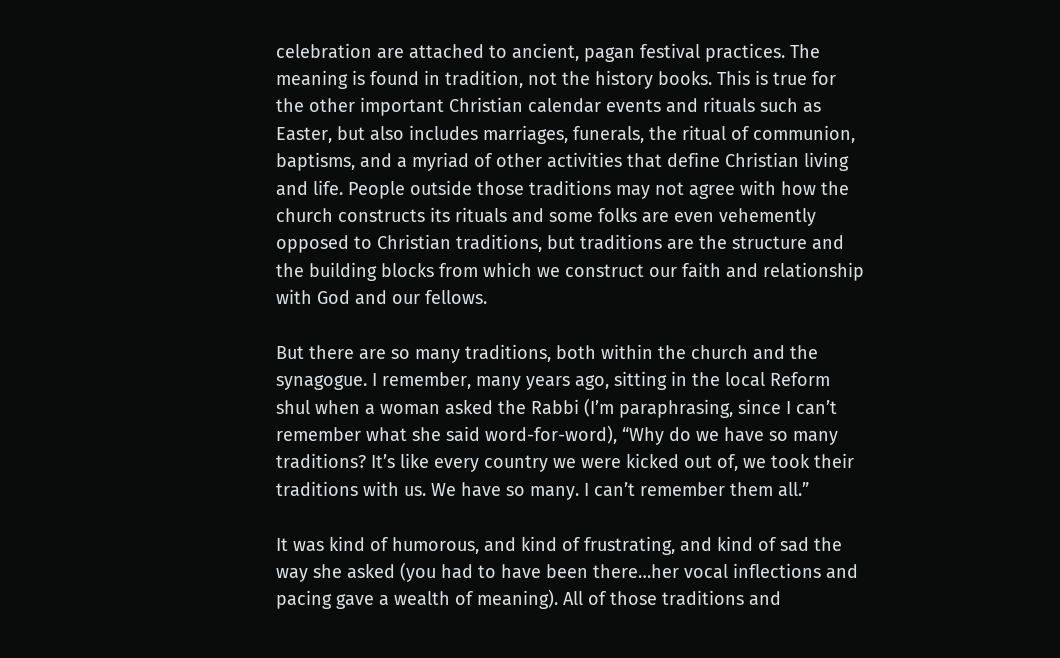celebration are attached to ancient, pagan festival practices. The meaning is found in tradition, not the history books. This is true for the other important Christian calendar events and rituals such as Easter, but also includes marriages, funerals, the ritual of communion, baptisms, and a myriad of other activities that define Christian living and life. People outside those traditions may not agree with how the church constructs its rituals and some folks are even vehemently opposed to Christian traditions, but traditions are the structure and the building blocks from which we construct our faith and relationship with God and our fellows.

But there are so many traditions, both within the church and the synagogue. I remember, many years ago, sitting in the local Reform shul when a woman asked the Rabbi (I’m paraphrasing, since I can’t remember what she said word-for-word), “Why do we have so many traditions? It’s like every country we were kicked out of, we took their traditions with us. We have so many. I can’t remember them all.”

It was kind of humorous, and kind of frustrating, and kind of sad the way she asked (you had to have been there…her vocal inflections and pacing gave a wealth of meaning). All of those traditions and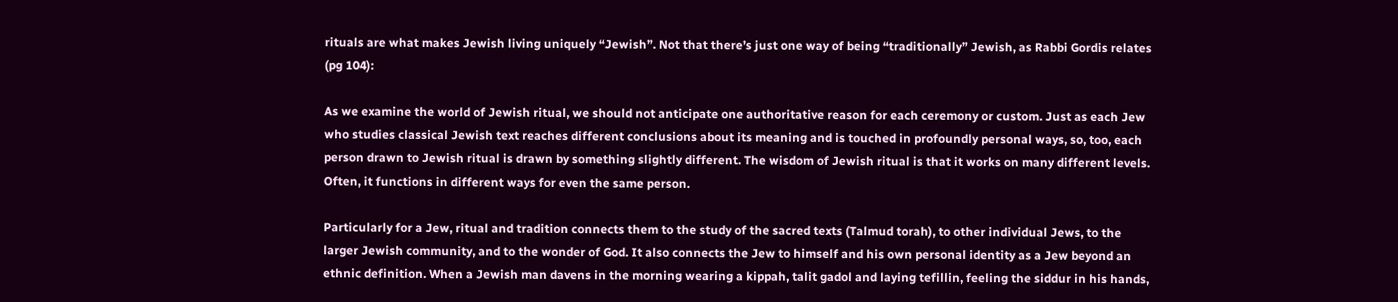rituals are what makes Jewish living uniquely “Jewish”. Not that there’s just one way of being “traditionally” Jewish, as Rabbi Gordis relates (pg 104):

As we examine the world of Jewish ritual, we should not anticipate one authoritative reason for each ceremony or custom. Just as each Jew who studies classical Jewish text reaches different conclusions about its meaning and is touched in profoundly personal ways, so, too, each person drawn to Jewish ritual is drawn by something slightly different. The wisdom of Jewish ritual is that it works on many different levels. Often, it functions in different ways for even the same person.

Particularly for a Jew, ritual and tradition connects them to the study of the sacred texts (Talmud torah), to other individual Jews, to the larger Jewish community, and to the wonder of God. It also connects the Jew to himself and his own personal identity as a Jew beyond an ethnic definition. When a Jewish man davens in the morning wearing a kippah, talit gadol and laying tefillin, feeling the siddur in his hands,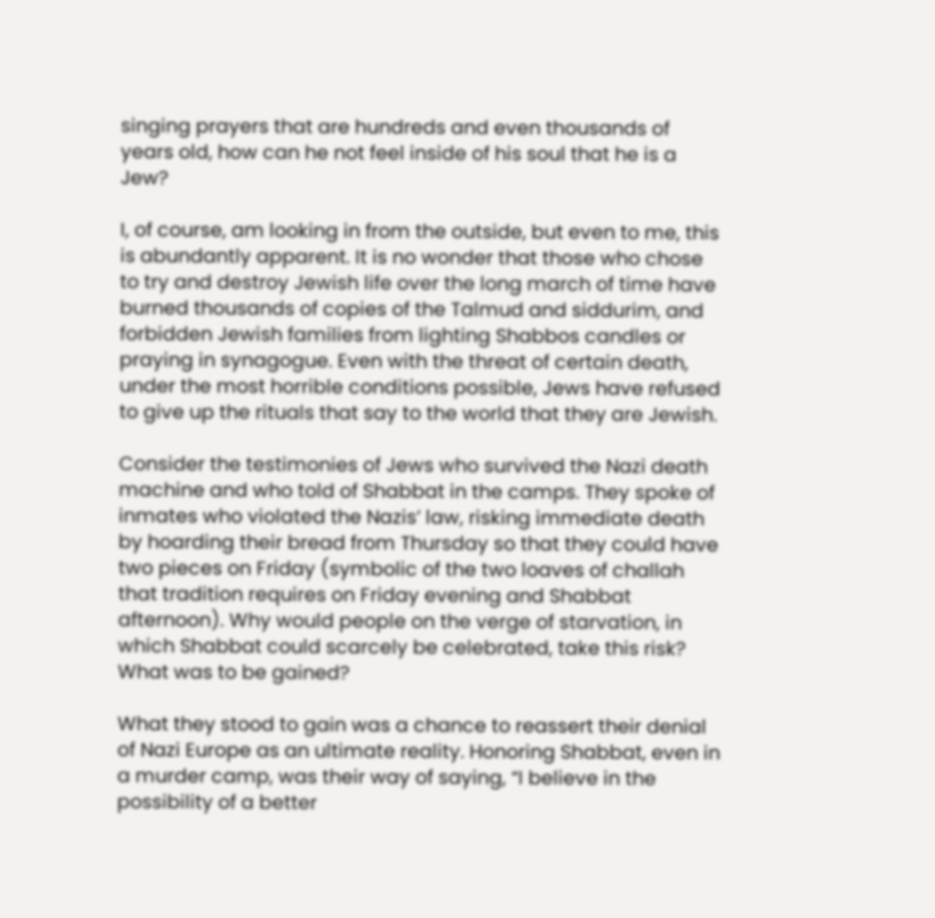singing prayers that are hundreds and even thousands of years old, how can he not feel inside of his soul that he is a Jew?

I, of course, am looking in from the outside, but even to me, this is abundantly apparent. It is no wonder that those who chose to try and destroy Jewish life over the long march of time have burned thousands of copies of the Talmud and siddurim, and forbidden Jewish families from lighting Shabbos candles or praying in synagogue. Even with the threat of certain death, under the most horrible conditions possible, Jews have refused to give up the rituals that say to the world that they are Jewish.

Consider the testimonies of Jews who survived the Nazi death machine and who told of Shabbat in the camps. They spoke of inmates who violated the Nazis’ law, risking immediate death by hoarding their bread from Thursday so that they could have two pieces on Friday (symbolic of the two loaves of challah that tradition requires on Friday evening and Shabbat afternoon). Why would people on the verge of starvation, in which Shabbat could scarcely be celebrated, take this risk? What was to be gained?

What they stood to gain was a chance to reassert their denial of Nazi Europe as an ultimate reality. Honoring Shabbat, even in a murder camp, was their way of saying, “I believe in the possibility of a better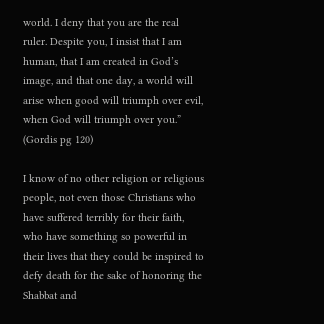world. I deny that you are the real ruler. Despite you, I insist that I am human, that I am created in God’s image, and that one day, a world will arise when good will triumph over evil, when God will triumph over you.” (Gordis pg 120)

I know of no other religion or religious people, not even those Christians who have suffered terribly for their faith, who have something so powerful in their lives that they could be inspired to defy death for the sake of honoring the Shabbat and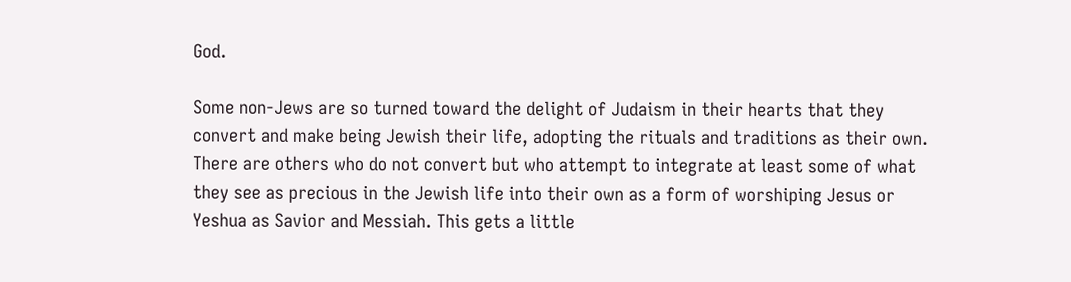God.

Some non-Jews are so turned toward the delight of Judaism in their hearts that they convert and make being Jewish their life, adopting the rituals and traditions as their own. There are others who do not convert but who attempt to integrate at least some of what they see as precious in the Jewish life into their own as a form of worshiping Jesus or Yeshua as Savior and Messiah. This gets a little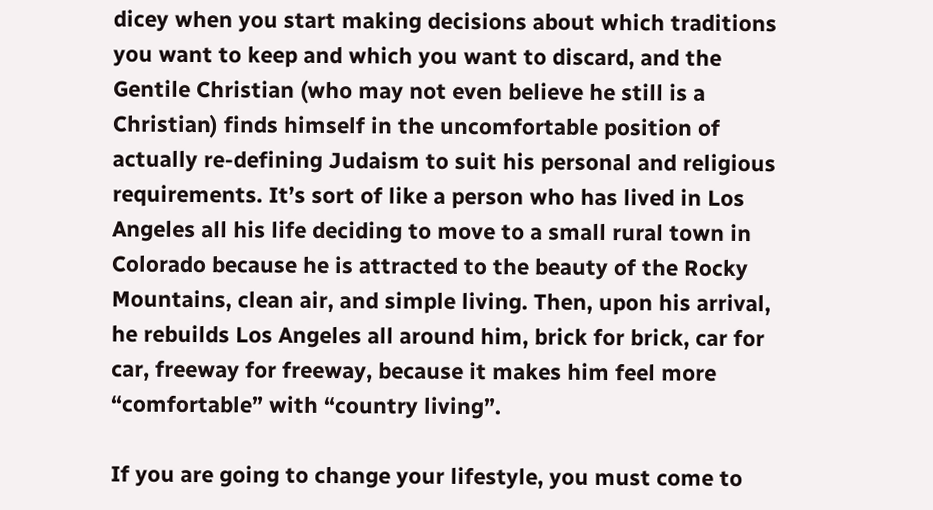dicey when you start making decisions about which traditions you want to keep and which you want to discard, and the Gentile Christian (who may not even believe he still is a Christian) finds himself in the uncomfortable position of actually re-defining Judaism to suit his personal and religious requirements. It’s sort of like a person who has lived in Los Angeles all his life deciding to move to a small rural town in Colorado because he is attracted to the beauty of the Rocky Mountains, clean air, and simple living. Then, upon his arrival, he rebuilds Los Angeles all around him, brick for brick, car for car, freeway for freeway, because it makes him feel more “comfortable” with “country living”.

If you are going to change your lifestyle, you must come to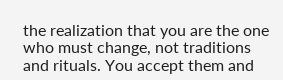the realization that you are the one who must change, not traditions and rituals. You accept them and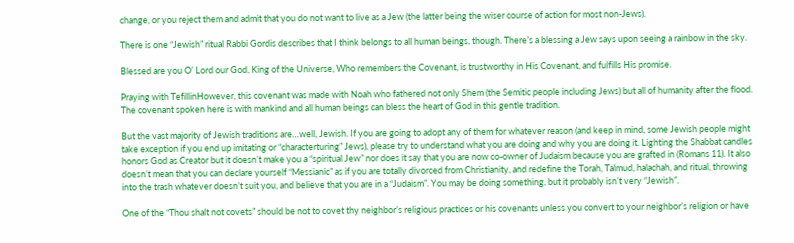change, or you reject them and admit that you do not want to live as a Jew (the latter being the wiser course of action for most non-Jews).

There is one “Jewish” ritual Rabbi Gordis describes that I think belongs to all human beings, though. There’s a blessing a Jew says upon seeing a rainbow in the sky.

Blessed are you O’ Lord our God, King of the Universe, Who remembers the Covenant, is trustworthy in His Covenant, and fulfills His promise.

Praying with TefillinHowever, this covenant was made with Noah who fathered not only Shem (the Semitic people including Jews) but all of humanity after the flood. The covenant spoken here is with mankind and all human beings can bless the heart of God in this gentle tradition.

But the vast majority of Jewish traditions are…well, Jewish. If you are going to adopt any of them for whatever reason (and keep in mind, some Jewish people might take exception if you end up imitating or “characterturing” Jews), please try to understand what you are doing and why you are doing it. Lighting the Shabbat candles honors God as Creator but it doesn’t make you a “spiritual Jew” nor does it say that you are now co-owner of Judaism because you are grafted in (Romans 11). It also doesn’t mean that you can declare yourself “Messianic” as if you are totally divorced from Christianity, and redefine the Torah, Talmud, halachah, and ritual, throwing into the trash whatever doesn’t suit you, and believe that you are in a “Judaism”. You may be doing something, but it probably isn’t very “Jewish”.

One of the “Thou shalt not covets” should be not to covet thy neighbor’s religious practices or his covenants unless you convert to your neighbor’s religion or have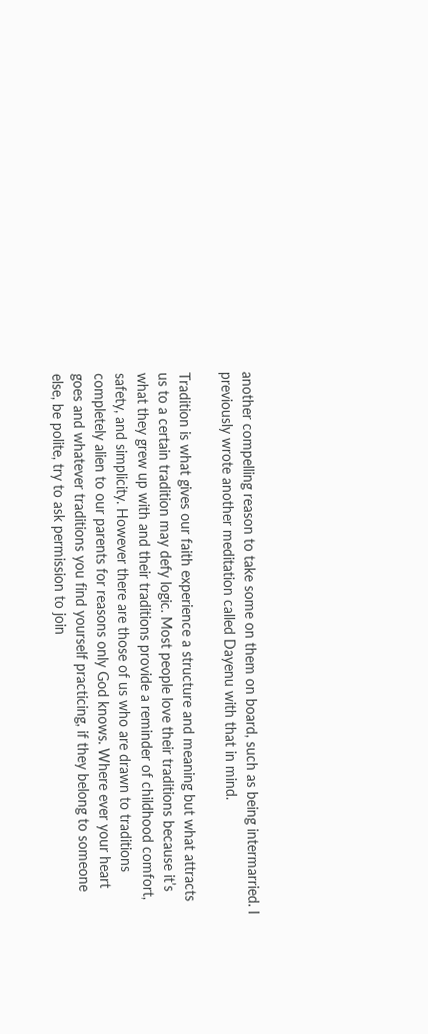another compelling reason to take some on them on board, such as being intermarried. I previously wrote another meditation called Dayenu with that in mind.

Tradition is what gives our faith experience a structure and meaning but what attracts us to a certain tradition may defy logic. Most people love their traditions because it’s what they grew up with and their traditions provide a reminder of childhood comfort, safety, and simplicity. However there are those of us who are drawn to traditions completely alien to our parents for reasons only God knows. Where ever your heart goes and whatever traditions you find yourself practicing, if they belong to someone else, be polite, try to ask permission to join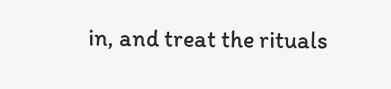in, and treat the rituals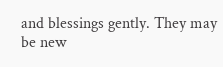and blessings gently. They may be new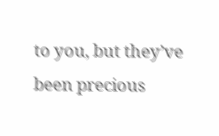to you, but they’ve been precious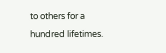to others for a hundred lifetimes.